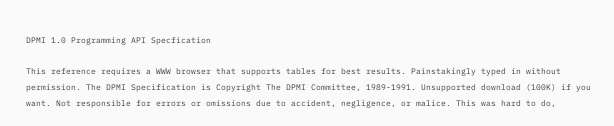DPMI 1.0 Programming API Specfication

This reference requires a WWW browser that supports tables for best results. Painstakingly typed in without permission. The DPMI Specification is Copyright The DPMI Committee, 1989-1991. Unsupported download (100K) if you want. Not responsible for errors or omissions due to accident, negligence, or malice. This was hard to do,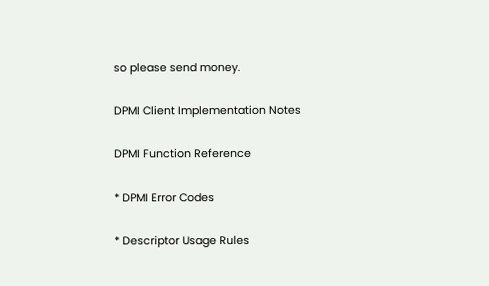so please send money.

DPMI Client Implementation Notes

DPMI Function Reference

* DPMI Error Codes

* Descriptor Usage Rules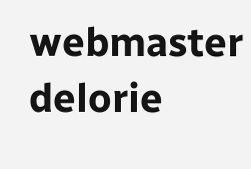webmaster     delorie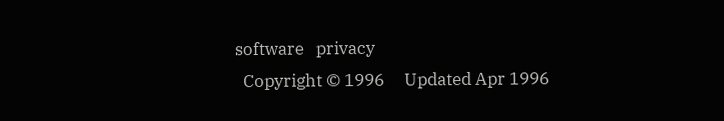software   privacy
  Copyright © 1996     Updated Apr 1996